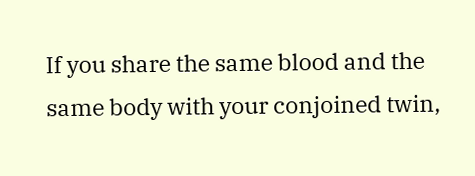If you share the same blood and the same body with your conjoined twin,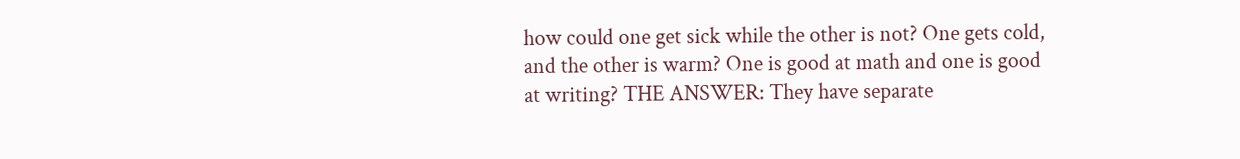how could one get sick while the other is not? One gets cold, and the other is warm? One is good at math and one is good at writing? THE ANSWER: They have separate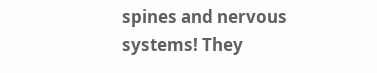spines and nervous systems! They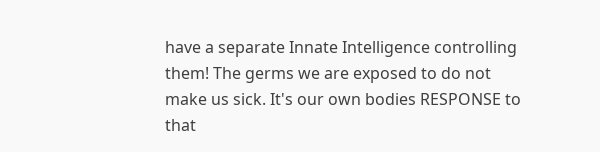have a separate Innate Intelligence controlling them! The germs we are exposed to do not make us sick. It's our own bodies RESPONSE to that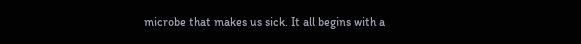microbe that makes us sick. It all begins with a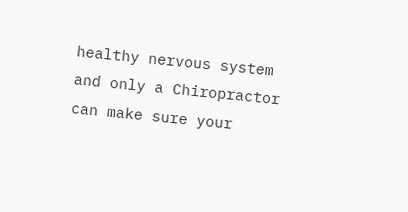healthy nervous system and only a Chiropractor can make sure your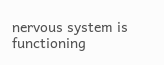nervous system is functioning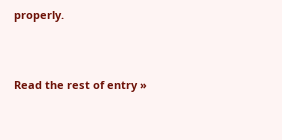properly.




Read the rest of entry »